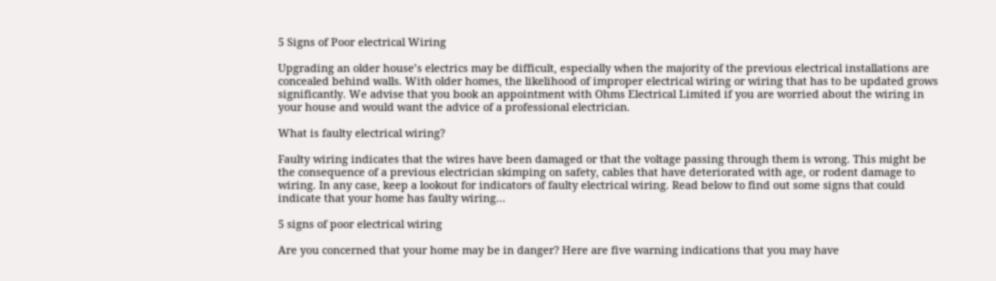5 Signs of Poor electrical Wiring

Upgrading an older house’s electrics may be difficult, especially when the majority of the previous electrical installations are concealed behind walls. With older homes, the likelihood of improper electrical wiring or wiring that has to be updated grows significantly. We advise that you book an appointment with Ohms Electrical Limited if you are worried about the wiring in your house and would want the advice of a professional electrician.

What is faulty electrical wiring?

Faulty wiring indicates that the wires have been damaged or that the voltage passing through them is wrong. This might be the consequence of a previous electrician skimping on safety, cables that have deteriorated with age, or rodent damage to wiring. In any case, keep a lookout for indicators of faulty electrical wiring. Read below to find out some signs that could indicate that your home has faulty wiring…

5 signs of poor electrical wiring

Are you concerned that your home may be in danger? Here are five warning indications that you may have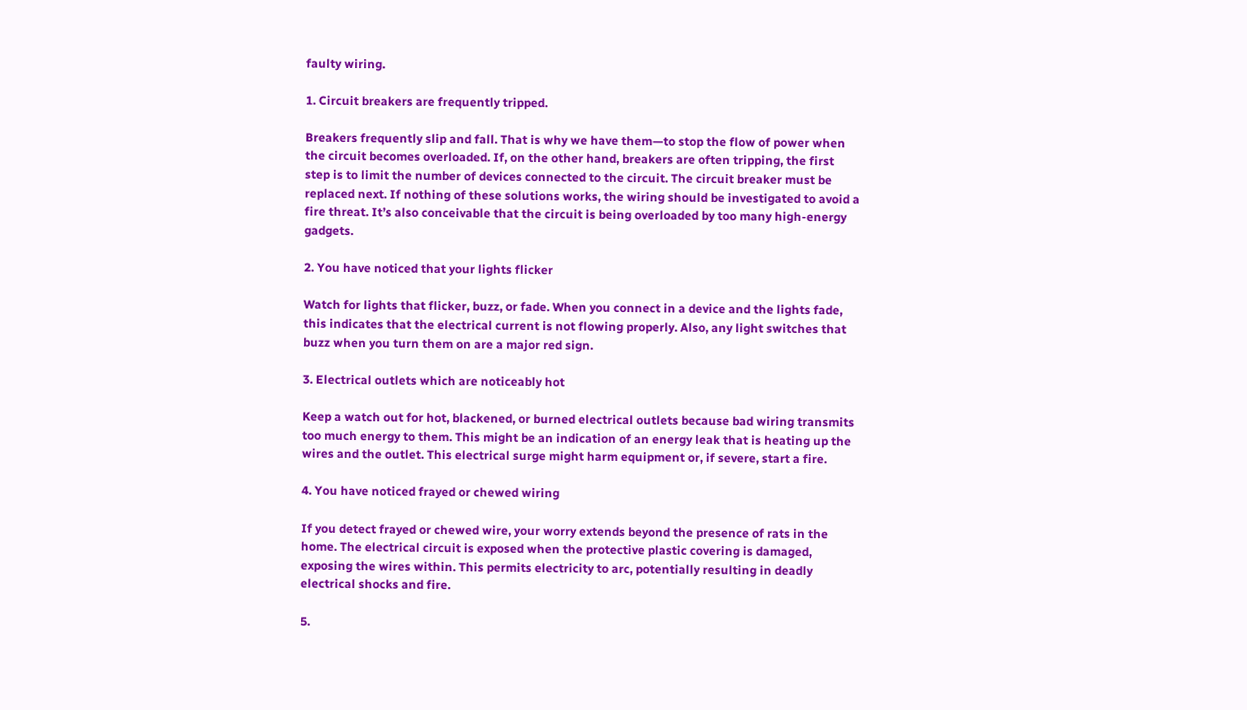faulty wiring.

1. Circuit breakers are frequently tripped.

Breakers frequently slip and fall. That is why we have them—to stop the flow of power when the circuit becomes overloaded. If, on the other hand, breakers are often tripping, the first step is to limit the number of devices connected to the circuit. The circuit breaker must be replaced next. If nothing of these solutions works, the wiring should be investigated to avoid a fire threat. It’s also conceivable that the circuit is being overloaded by too many high-energy gadgets.

2. You have noticed that your lights flicker

Watch for lights that flicker, buzz, or fade. When you connect in a device and the lights fade, this indicates that the electrical current is not flowing properly. Also, any light switches that buzz when you turn them on are a major red sign.

3. Electrical outlets which are noticeably hot

Keep a watch out for hot, blackened, or burned electrical outlets because bad wiring transmits too much energy to them. This might be an indication of an energy leak that is heating up the wires and the outlet. This electrical surge might harm equipment or, if severe, start a fire.

4. You have noticed frayed or chewed wiring

If you detect frayed or chewed wire, your worry extends beyond the presence of rats in the home. The electrical circuit is exposed when the protective plastic covering is damaged, exposing the wires within. This permits electricity to arc, potentially resulting in deadly electrical shocks and fire.

5.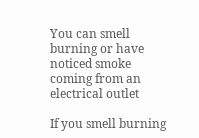You can smell burning or have noticed smoke coming from an electrical outlet

If you smell burning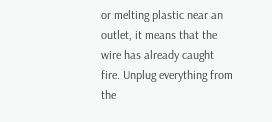or melting plastic near an outlet, it means that the wire has already caught fire. Unplug everything from the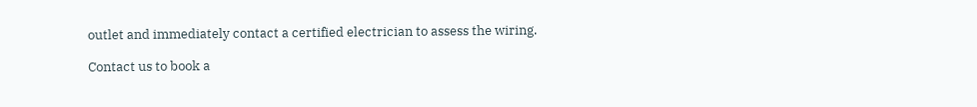outlet and immediately contact a certified electrician to assess the wiring.

Contact us to book a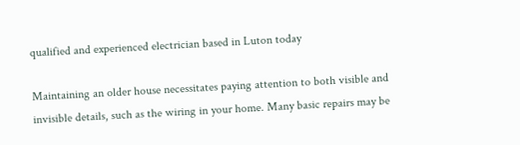qualified and experienced electrician based in Luton today

Maintaining an older house necessitates paying attention to both visible and invisible details, such as the wiring in your home. Many basic repairs may be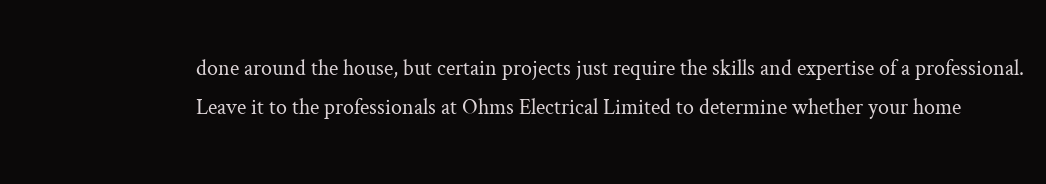done around the house, but certain projects just require the skills and expertise of a professional. Leave it to the professionals at Ohms Electrical Limited to determine whether your home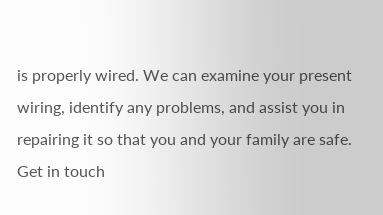is properly wired. We can examine your present wiring, identify any problems, and assist you in repairing it so that you and your family are safe. Get in touch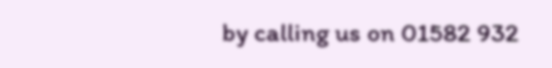by calling us on 01582 932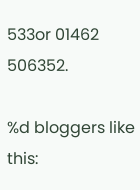533or 01462 506352.

%d bloggers like this: